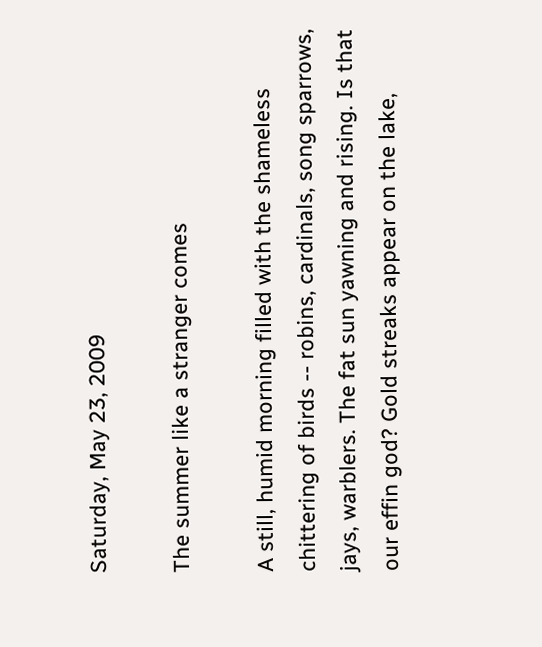Saturday, May 23, 2009

The summer like a stranger comes

A still, humid morning filled with the shameless chittering of birds -- robins, cardinals, song sparrows, jays, warblers. The fat sun yawning and rising. Is that our effin god? Gold streaks appear on the lake,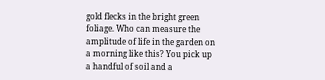gold flecks in the bright green foliage. Who can measure the amplitude of life in the garden on a morning like this? You pick up a handful of soil and a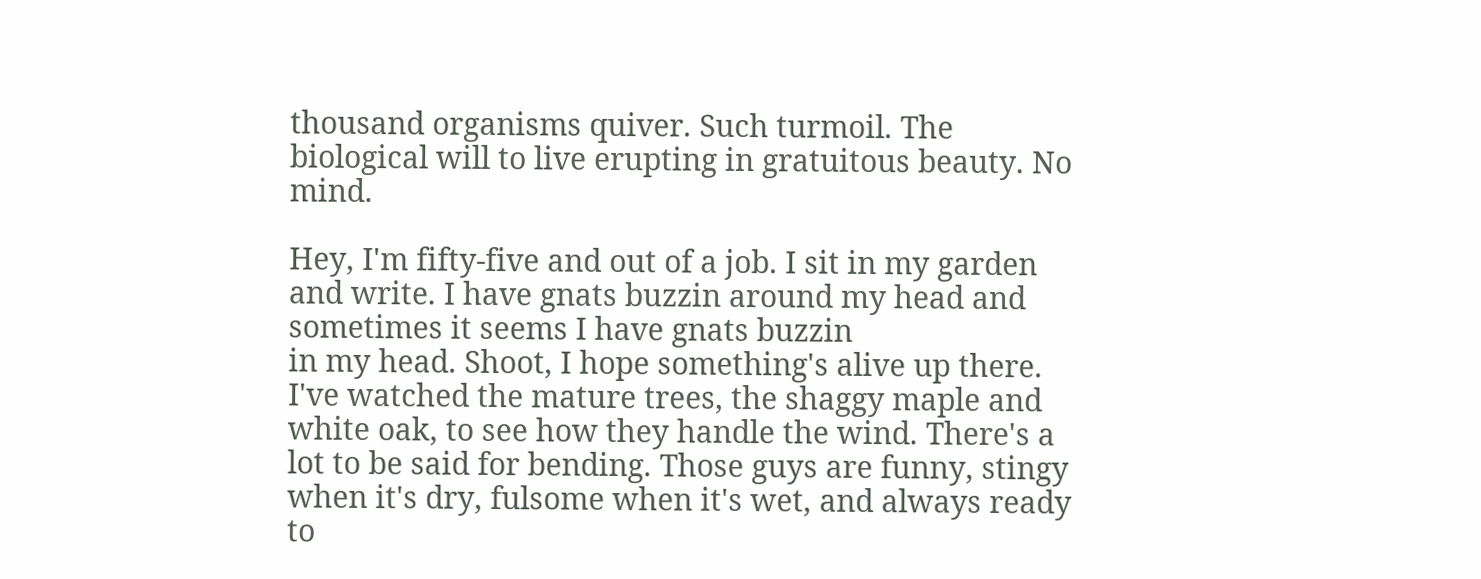thousand organisms quiver. Such turmoil. The biological will to live erupting in gratuitous beauty. No mind.

Hey, I'm fifty-five and out of a job. I sit in my garden and write. I have gnats buzzin around my head and sometimes it seems I have gnats buzzin
in my head. Shoot, I hope something's alive up there. I've watched the mature trees, the shaggy maple and white oak, to see how they handle the wind. There's a lot to be said for bending. Those guys are funny, stingy when it's dry, fulsome when it's wet, and always ready to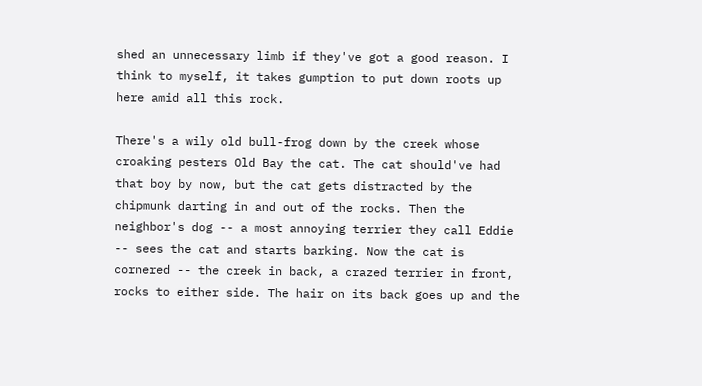shed an unnecessary limb if they've got a good reason. I think to myself, it takes gumption to put down roots up here amid all this rock.

There's a wily old bull-frog down by the creek whose croaking pesters Old Bay the cat. The cat should've had that boy by now, but the cat gets distracted by the chipmunk darting in and out of the rocks. Then the neighbor's dog -- a most annoying terrier they call Eddie -- sees the cat and starts barking. Now the cat is cornered -- the creek in back, a crazed terrier in front, rocks to either side. The hair on its back goes up and the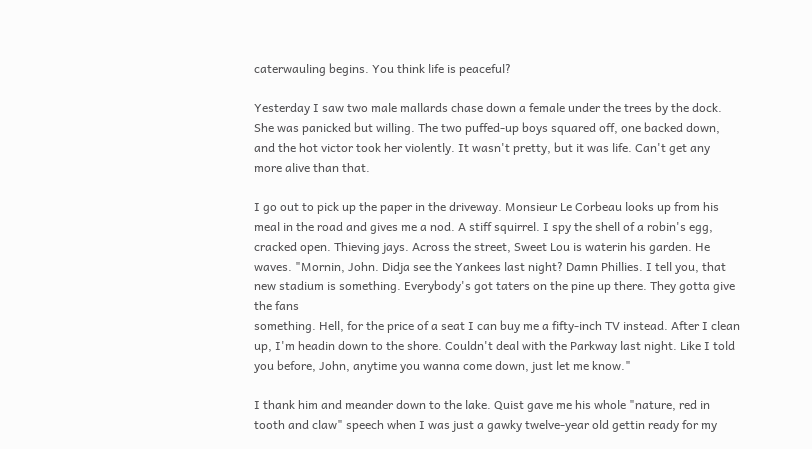caterwauling begins. You think life is peaceful?

Yesterday I saw two male mallards chase down a female under the trees by the dock. She was panicked but willing. The two puffed-up boys squared off, one backed down, and the hot victor took her violently. It wasn't pretty, but it was life. Can't get any more alive than that.

I go out to pick up the paper in the driveway. Monsieur Le Corbeau looks up from his meal in the road and gives me a nod. A stiff squirrel. I spy the shell of a robin's egg, cracked open. Thieving jays. Across the street, Sweet Lou is waterin his garden. He waves. "Mornin, John. Didja see the Yankees last night? Damn Phillies. I tell you, that new stadium is something. Everybody's got taters on the pine up there. They gotta give the fans
something. Hell, for the price of a seat I can buy me a fifty-inch TV instead. After I clean up, I'm headin down to the shore. Couldn't deal with the Parkway last night. Like I told you before, John, anytime you wanna come down, just let me know."

I thank him and meander down to the lake. Quist gave me his whole "nature, red in tooth and claw" speech when I was just a gawky twelve-year old gettin ready for my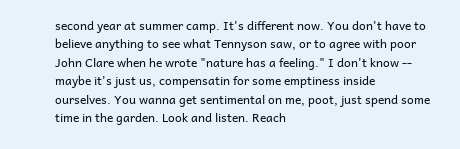second year at summer camp. It's different now. You don't have to believe anything to see what Tennyson saw, or to agree with poor John Clare when he wrote "nature has a feeling." I don't know -- maybe it's just us, compensatin for some emptiness inside ourselves. You wanna get sentimental on me, poot, just spend some time in the garden. Look and listen. Reach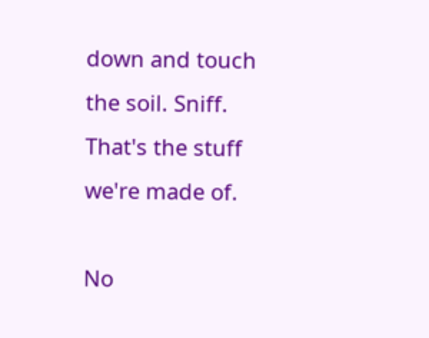down and touch the soil. Sniff. That's the stuff we're made of.

No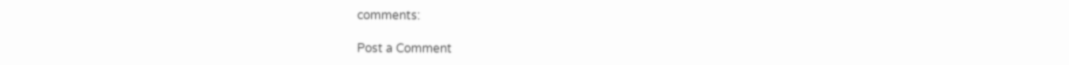comments:

Post a Comment